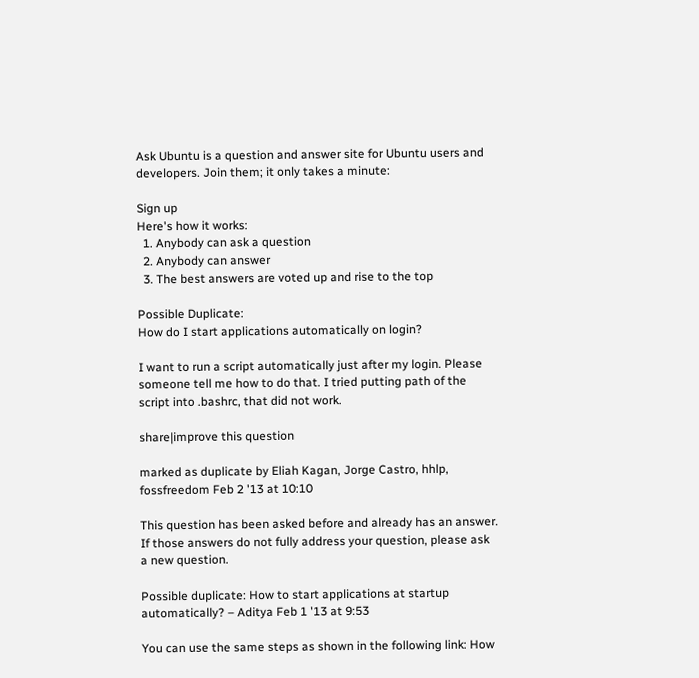Ask Ubuntu is a question and answer site for Ubuntu users and developers. Join them; it only takes a minute:

Sign up
Here's how it works:
  1. Anybody can ask a question
  2. Anybody can answer
  3. The best answers are voted up and rise to the top

Possible Duplicate:
How do I start applications automatically on login?

I want to run a script automatically just after my login. Please someone tell me how to do that. I tried putting path of the script into .bashrc, that did not work.

share|improve this question

marked as duplicate by Eliah Kagan, Jorge Castro, hhlp, fossfreedom Feb 2 '13 at 10:10

This question has been asked before and already has an answer. If those answers do not fully address your question, please ask a new question.

Possible duplicate: How to start applications at startup automatically? – Aditya Feb 1 '13 at 9:53

You can use the same steps as shown in the following link: How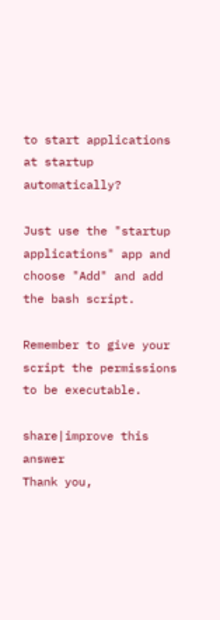to start applications at startup automatically?

Just use the "startup applications" app and choose "Add" and add the bash script.

Remember to give your script the permissions to be executable.

share|improve this answer
Thank you,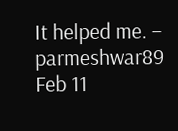It helped me. – parmeshwar89 Feb 11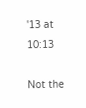'13 at 10:13

Not the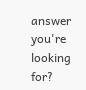answer you're looking for?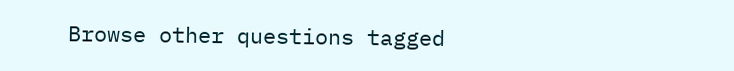Browse other questions tagged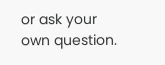or ask your own question.